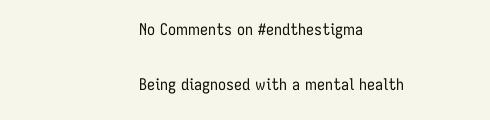No Comments on #endthestigma

Being diagnosed with a mental health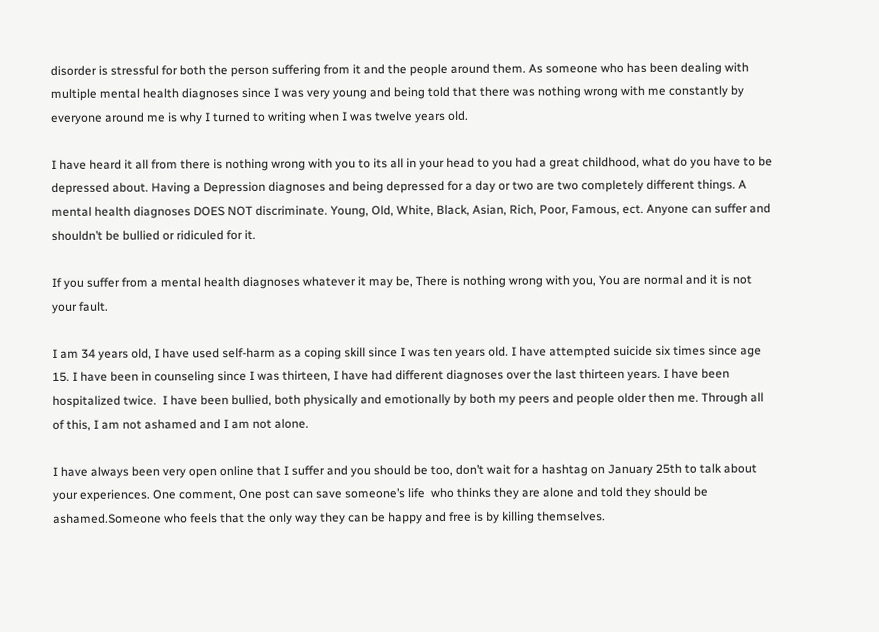disorder is stressful for both the person suffering from it and the people around them. As someone who has been dealing with multiple mental health diagnoses since I was very young and being told that there was nothing wrong with me constantly by everyone around me is why I turned to writing when I was twelve years old.

I have heard it all from there is nothing wrong with you to its all in your head to you had a great childhood, what do you have to be depressed about. Having a Depression diagnoses and being depressed for a day or two are two completely different things. A mental health diagnoses DOES NOT discriminate. Young, Old, White, Black, Asian, Rich, Poor, Famous, ect. Anyone can suffer and shouldn’t be bullied or ridiculed for it.

If you suffer from a mental health diagnoses whatever it may be, There is nothing wrong with you, You are normal and it is not your fault.

I am 34 years old, I have used self-harm as a coping skill since I was ten years old. I have attempted suicide six times since age 15. I have been in counseling since I was thirteen, I have had different diagnoses over the last thirteen years. I have been hospitalized twice.  I have been bullied, both physically and emotionally by both my peers and people older then me. Through all of this, I am not ashamed and I am not alone.

I have always been very open online that I suffer and you should be too, don’t wait for a hashtag on January 25th to talk about your experiences. One comment, One post can save someone’s life  who thinks they are alone and told they should be ashamed.Someone who feels that the only way they can be happy and free is by killing themselves.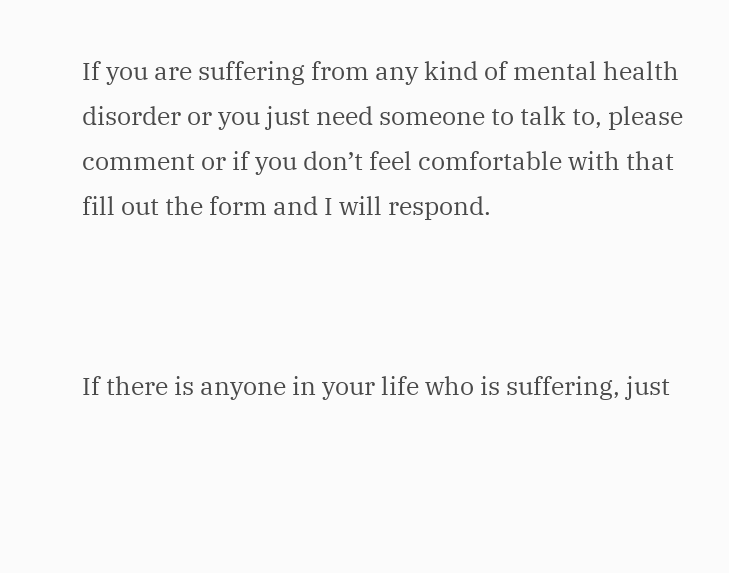If you are suffering from any kind of mental health disorder or you just need someone to talk to, please comment or if you don’t feel comfortable with that fill out the form and I will respond.



If there is anyone in your life who is suffering, just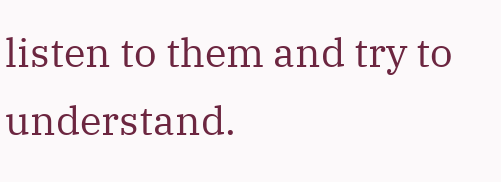listen to them and try to understand.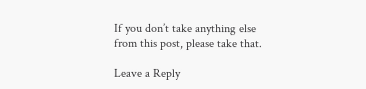If you don’t take anything else from this post, please take that.

Leave a Reply